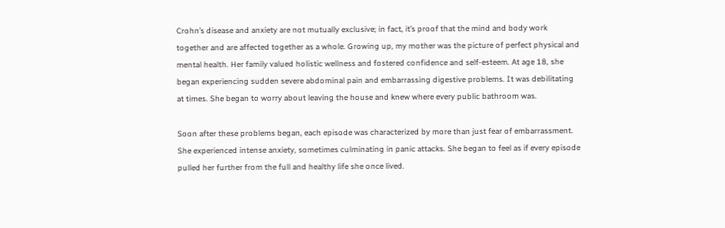Crohn’s disease and anxiety are not mutually exclusive; in fact, it’s proof that the mind and body work together and are affected together as a whole. Growing up, my mother was the picture of perfect physical and mental health. Her family valued holistic wellness and fostered confidence and self-esteem. At age 18, she began experiencing sudden severe abdominal pain and embarrassing digestive problems. It was debilitating at times. She began to worry about leaving the house and knew where every public bathroom was.

Soon after these problems began, each episode was characterized by more than just fear of embarrassment. She experienced intense anxiety, sometimes culminating in panic attacks. She began to feel as if every episode pulled her further from the full and healthy life she once lived.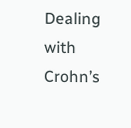Dealing with Crohn’s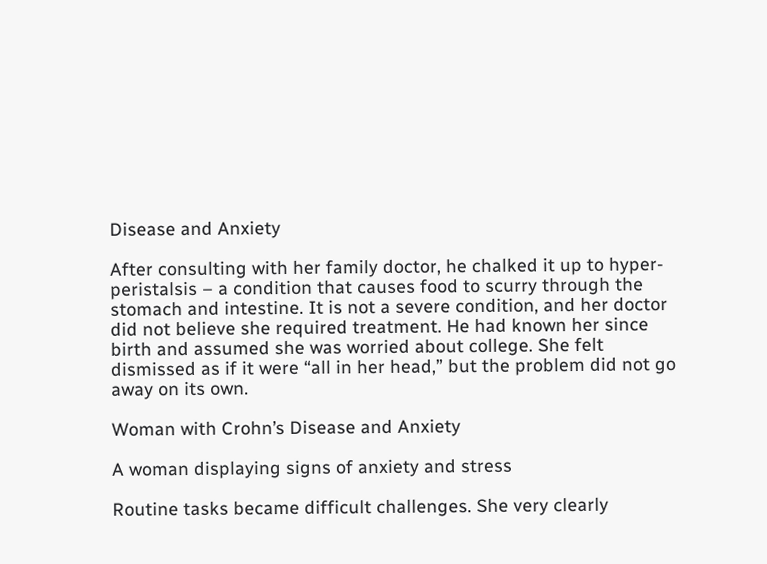Disease and Anxiety

After consulting with her family doctor, he chalked it up to hyper-peristalsis – a condition that causes food to scurry through the stomach and intestine. It is not a severe condition, and her doctor did not believe she required treatment. He had known her since birth and assumed she was worried about college. She felt dismissed as if it were “all in her head,” but the problem did not go away on its own.

Woman with Crohn’s Disease and Anxiety

A woman displaying signs of anxiety and stress

Routine tasks became difficult challenges. She very clearly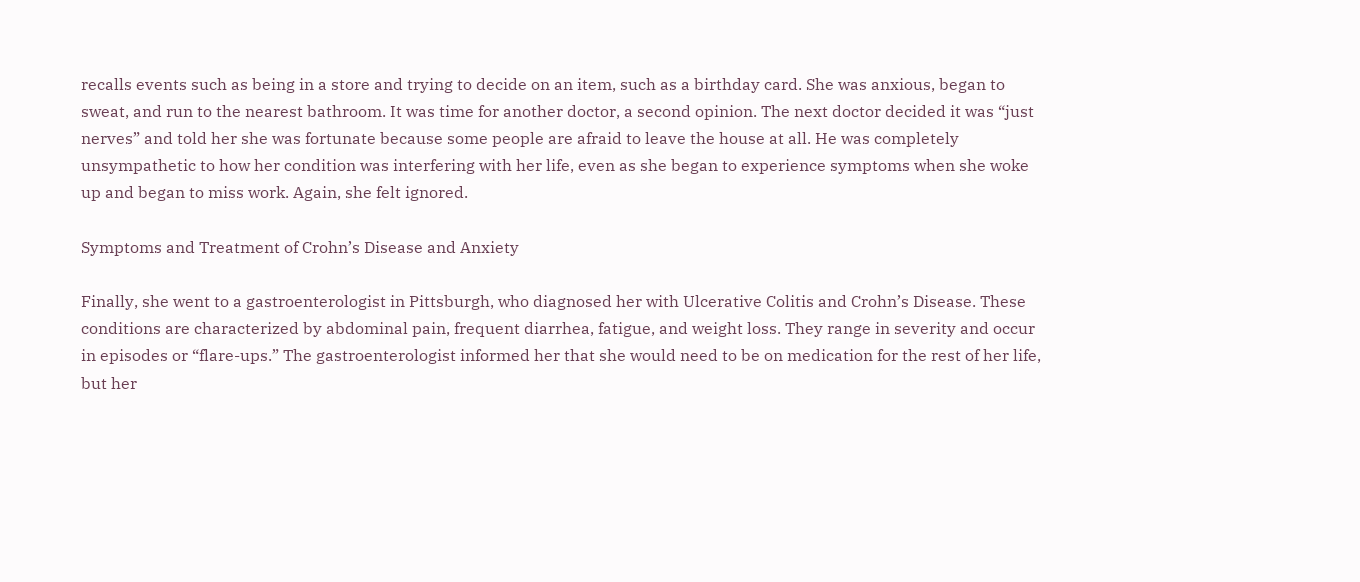recalls events such as being in a store and trying to decide on an item, such as a birthday card. She was anxious, began to sweat, and run to the nearest bathroom. It was time for another doctor, a second opinion. The next doctor decided it was “just nerves” and told her she was fortunate because some people are afraid to leave the house at all. He was completely unsympathetic to how her condition was interfering with her life, even as she began to experience symptoms when she woke up and began to miss work. Again, she felt ignored.

Symptoms and Treatment of Crohn’s Disease and Anxiety

Finally, she went to a gastroenterologist in Pittsburgh, who diagnosed her with Ulcerative Colitis and Crohn’s Disease. These conditions are characterized by abdominal pain, frequent diarrhea, fatigue, and weight loss. They range in severity and occur in episodes or “flare-ups.” The gastroenterologist informed her that she would need to be on medication for the rest of her life, but her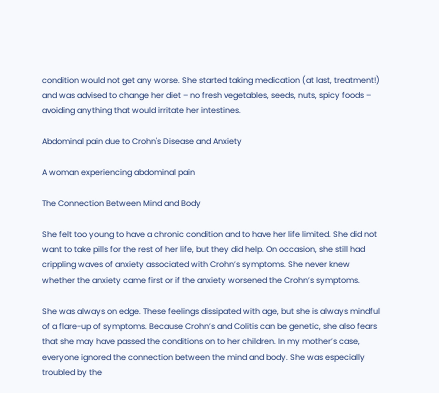condition would not get any worse. She started taking medication (at last, treatment!) and was advised to change her diet – no fresh vegetables, seeds, nuts, spicy foods – avoiding anything that would irritate her intestines.

Abdominal pain due to Crohn's Disease and Anxiety

A woman experiencing abdominal pain

The Connection Between Mind and Body

She felt too young to have a chronic condition and to have her life limited. She did not want to take pills for the rest of her life, but they did help. On occasion, she still had crippling waves of anxiety associated with Crohn’s symptoms. She never knew whether the anxiety came first or if the anxiety worsened the Crohn’s symptoms.

She was always on edge. These feelings dissipated with age, but she is always mindful of a flare-up of symptoms. Because Crohn’s and Colitis can be genetic, she also fears that she may have passed the conditions on to her children. In my mother’s case, everyone ignored the connection between the mind and body. She was especially troubled by the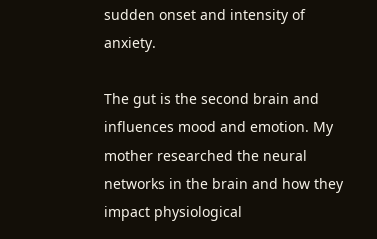sudden onset and intensity of anxiety.

The gut is the second brain and influences mood and emotion. My mother researched the neural networks in the brain and how they impact physiological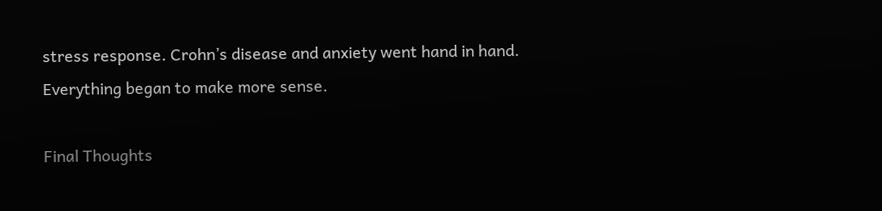stress response. Crohn’s disease and anxiety went hand in hand. Everything began to make more sense.

Final Thoughts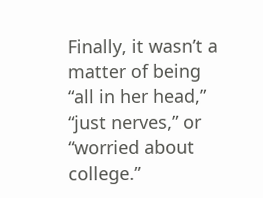Finally, it wasn’t a matter of being “all in her head,” “just nerves,” or “worried about college.”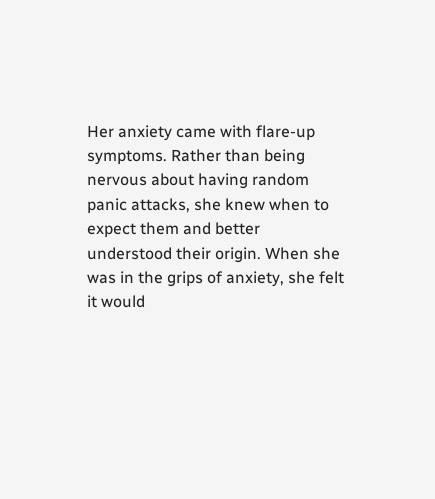Her anxiety came with flare-up symptoms. Rather than being nervous about having random panic attacks, she knew when to expect them and better understood their origin. When she was in the grips of anxiety, she felt it would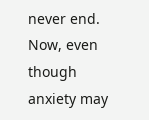never end. Now, even though anxiety may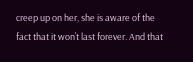creep up on her, she is aware of the fact that it won’t last forever. And that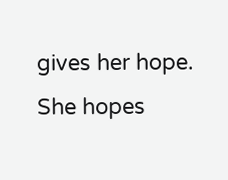gives her hope. She hopes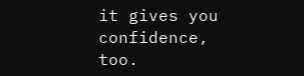it gives you confidence, too.